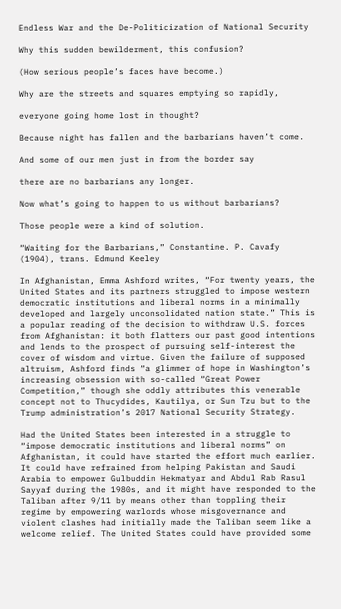Endless War and the De-Politicization of National Security

Why this sudden bewilderment, this confusion?

(How serious people’s faces have become.)

Why are the streets and squares emptying so rapidly,

everyone going home lost in thought?

Because night has fallen and the barbarians haven’t come.

And some of our men just in from the border say

there are no barbarians any longer.

Now what’s going to happen to us without barbarians?

Those people were a kind of solution.

“Waiting for the Barbarians,” Constantine. P. Cavafy (1904), trans. Edmund Keeley

In Afghanistan, Emma Ashford writes, “For twenty years, the United States and its partners struggled to impose western democratic institutions and liberal norms in a minimally developed and largely unconsolidated nation state.” This is a popular reading of the decision to withdraw U.S. forces from Afghanistan: it both flatters our past good intentions and lends to the prospect of pursuing self-interest the cover of wisdom and virtue. Given the failure of supposed altruism, Ashford finds “a glimmer of hope in Washington’s increasing obsession with so-called “Great Power Competition,” though she oddly attributes this venerable concept not to Thucydides, Kautilya, or Sun Tzu but to the Trump administration’s 2017 National Security Strategy.

Had the United States been interested in a struggle to “impose democratic institutions and liberal norms” on Afghanistan, it could have started the effort much earlier. It could have refrained from helping Pakistan and Saudi Arabia to empower Gulbuddin Hekmatyar and Abdul Rab Rasul Sayyaf during the 1980s, and it might have responded to the Taliban after 9/11 by means other than toppling their regime by empowering warlords whose misgovernance and violent clashes had initially made the Taliban seem like a welcome relief. The United States could have provided some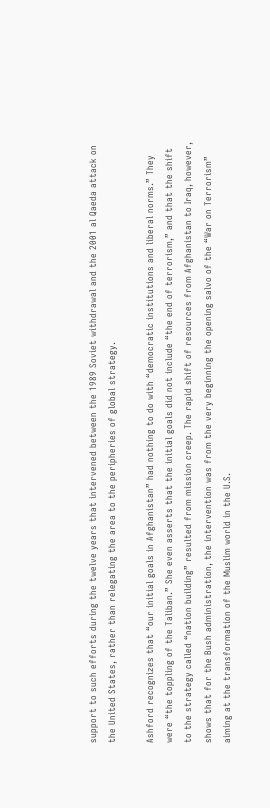support to such efforts during the twelve years that intervened between the 1989 Soviet withdrawal and the 2001 al Qaeda attack on the United States, rather than relegating the area to the peripheries of global strategy.

Ashford recognizes that “our initial goals in Afghanistan” had nothing to do with “democratic institutions and liberal norms.” They were “the toppling of the Taliban.” She even asserts that the initial goals did not include “the end of terrorism,” and that the shift to the strategy called “nation building” resulted from mission creep. The rapid shift of resources from Afghanistan to Iraq, however, shows that for the Bush administration, the intervention was from the very beginning the opening salvo of the “War on Terrorism” aiming at the transformation of the Muslim world in the U.S.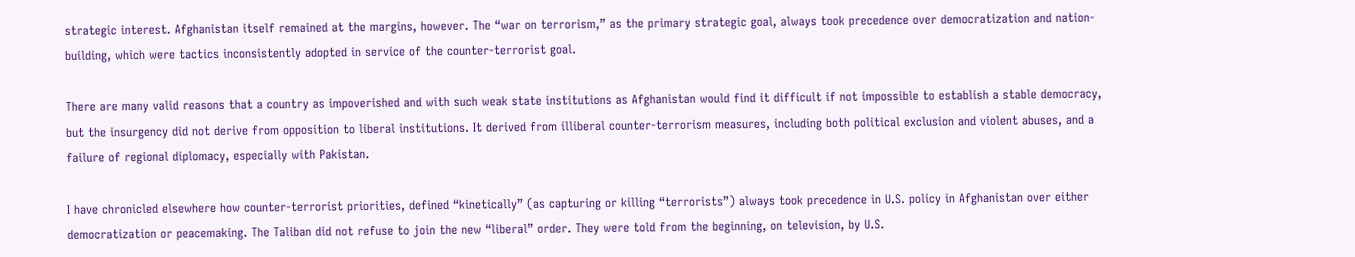strategic interest. Afghanistan itself remained at the margins, however. The “war on terrorism,” as the primary strategic goal, always took precedence over democratization and nation-building, which were tactics inconsistently adopted in service of the counter-terrorist goal.

There are many valid reasons that a country as impoverished and with such weak state institutions as Afghanistan would find it difficult if not impossible to establish a stable democracy, but the insurgency did not derive from opposition to liberal institutions. It derived from illiberal counter-terrorism measures, including both political exclusion and violent abuses, and a failure of regional diplomacy, especially with Pakistan.

I have chronicled elsewhere how counter-terrorist priorities, defined “kinetically” (as capturing or killing “terrorists”) always took precedence in U.S. policy in Afghanistan over either democratization or peacemaking. The Taliban did not refuse to join the new “liberal” order. They were told from the beginning, on television, by U.S.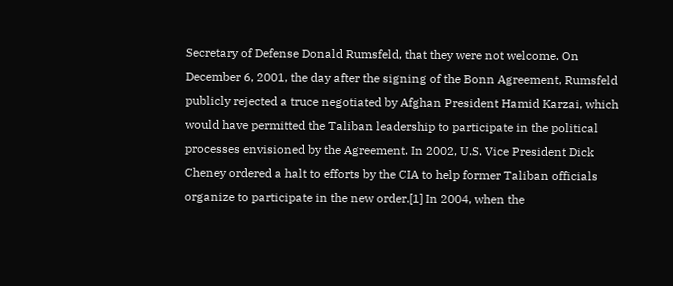Secretary of Defense Donald Rumsfeld, that they were not welcome. On December 6, 2001, the day after the signing of the Bonn Agreement, Rumsfeld publicly rejected a truce negotiated by Afghan President Hamid Karzai, which would have permitted the Taliban leadership to participate in the political processes envisioned by the Agreement. In 2002, U.S. Vice President Dick Cheney ordered a halt to efforts by the CIA to help former Taliban officials organize to participate in the new order.[1] In 2004, when the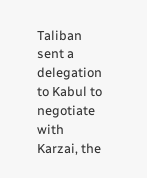Taliban sent a delegation to Kabul to negotiate with Karzai, the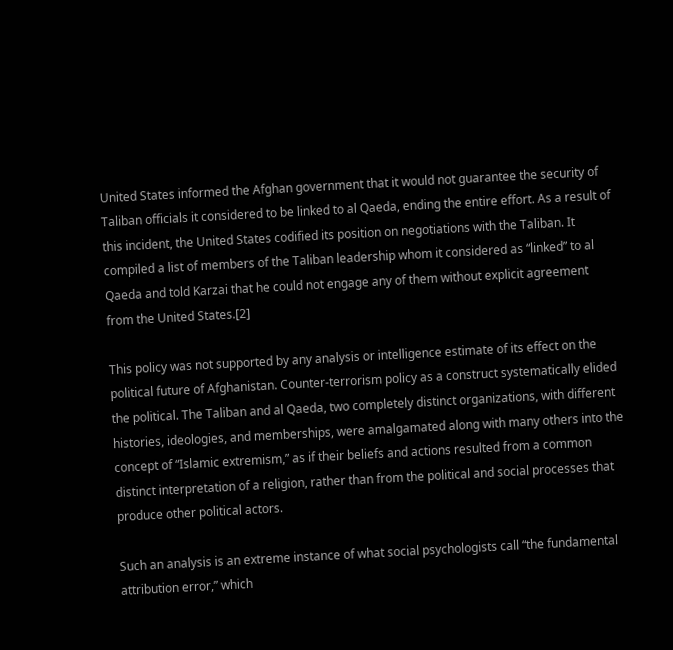United States informed the Afghan government that it would not guarantee the security of Taliban officials it considered to be linked to al Qaeda, ending the entire effort. As a result of this incident, the United States codified its position on negotiations with the Taliban. It compiled a list of members of the Taliban leadership whom it considered as “linked” to al Qaeda and told Karzai that he could not engage any of them without explicit agreement from the United States.[2]

This policy was not supported by any analysis or intelligence estimate of its effect on the political future of Afghanistan. Counter-terrorism policy as a construct systematically elided the political. The Taliban and al Qaeda, two completely distinct organizations, with different histories, ideologies, and memberships, were amalgamated along with many others into the concept of “Islamic extremism,” as if their beliefs and actions resulted from a common distinct interpretation of a religion, rather than from the political and social processes that produce other political actors.

Such an analysis is an extreme instance of what social psychologists call “the fundamental attribution error,” which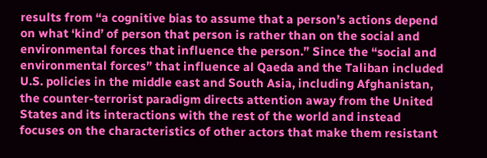results from “a cognitive bias to assume that a person’s actions depend on what ‘kind’ of person that person is rather than on the social and environmental forces that influence the person.” Since the “social and environmental forces” that influence al Qaeda and the Taliban included U.S. policies in the middle east and South Asia, including Afghanistan, the counter-terrorist paradigm directs attention away from the United States and its interactions with the rest of the world and instead focuses on the characteristics of other actors that make them resistant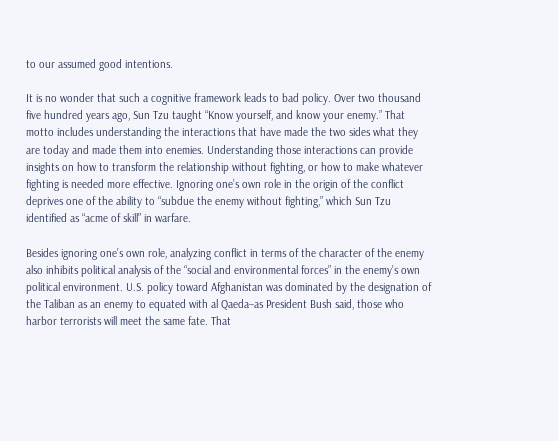to our assumed good intentions.

It is no wonder that such a cognitive framework leads to bad policy. Over two thousand five hundred years ago, Sun Tzu taught “Know yourself, and know your enemy.” That motto includes understanding the interactions that have made the two sides what they are today and made them into enemies. Understanding those interactions can provide insights on how to transform the relationship without fighting, or how to make whatever fighting is needed more effective. Ignoring one’s own role in the origin of the conflict deprives one of the ability to “subdue the enemy without fighting,” which Sun Tzu identified as “acme of skill” in warfare.

Besides ignoring one’s own role, analyzing conflict in terms of the character of the enemy also inhibits political analysis of the “social and environmental forces” in the enemy’s own political environment. U.S. policy toward Afghanistan was dominated by the designation of the Taliban as an enemy to equated with al Qaeda–as President Bush said, those who harbor terrorists will meet the same fate. That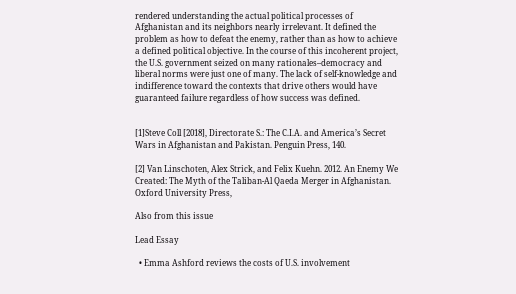rendered understanding the actual political processes of Afghanistan and its neighbors nearly irrelevant. It defined the problem as how to defeat the enemy, rather than as how to achieve a defined political objective. In the course of this incoherent project, the U.S. government seized on many rationales–democracy and liberal norms were just one of many. The lack of self-knowledge and indifference toward the contexts that drive others would have guaranteed failure regardless of how success was defined.


[1]Steve Coll [2018], Directorate S.: The C.I.A. and America’s Secret Wars in Afghanistan and Pakistan. Penguin Press, 140.

[2] Van Linschoten, Alex Strick, and Felix Kuehn. 2012. An Enemy We Created: The Myth of the Taliban-Al Qaeda Merger in Afghanistan. Oxford University Press,

Also from this issue

Lead Essay

  • Emma Ashford reviews the costs of U.S. involvement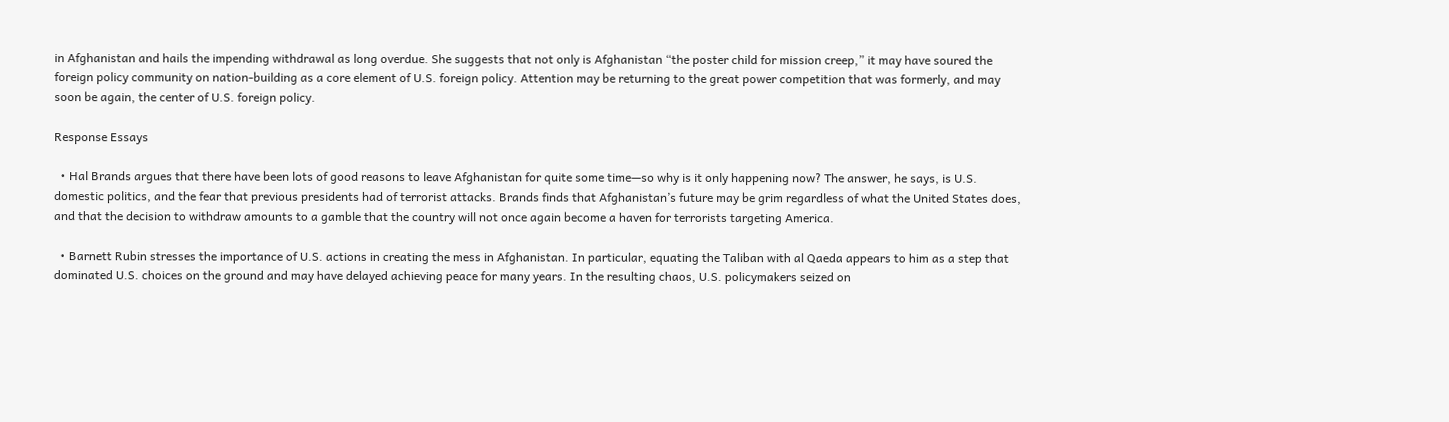in Afghanistan and hails the impending withdrawal as long overdue. She suggests that not only is Afghanistan “the poster child for mission creep,” it may have soured the foreign policy community on nation-building as a core element of U.S. foreign policy. Attention may be returning to the great power competition that was formerly, and may soon be again, the center of U.S. foreign policy.

Response Essays

  • Hal Brands argues that there have been lots of good reasons to leave Afghanistan for quite some time—so why is it only happening now? The answer, he says, is U.S. domestic politics, and the fear that previous presidents had of terrorist attacks. Brands finds that Afghanistan’s future may be grim regardless of what the United States does, and that the decision to withdraw amounts to a gamble that the country will not once again become a haven for terrorists targeting America.

  • Barnett Rubin stresses the importance of U.S. actions in creating the mess in Afghanistan. In particular, equating the Taliban with al Qaeda appears to him as a step that dominated U.S. choices on the ground and may have delayed achieving peace for many years. In the resulting chaos, U.S. policymakers seized on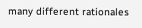many different rationales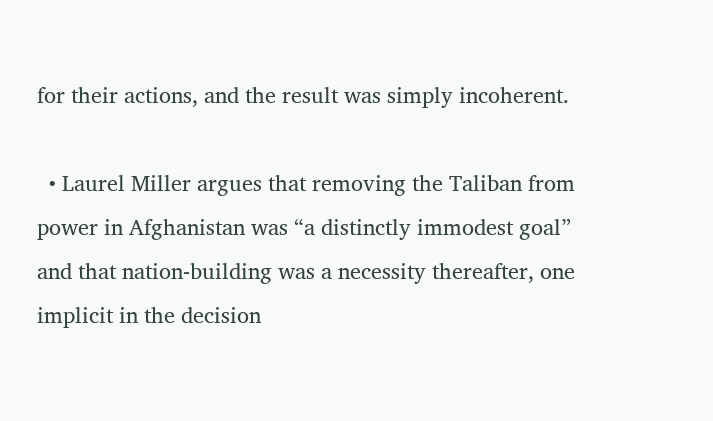for their actions, and the result was simply incoherent.

  • Laurel Miller argues that removing the Taliban from power in Afghanistan was “a distinctly immodest goal” and that nation-building was a necessity thereafter, one implicit in the decision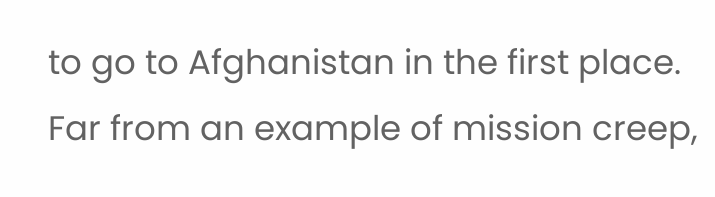to go to Afghanistan in the first place. Far from an example of mission creep,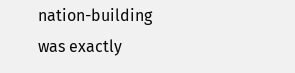nation-building was exactly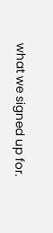what we signed up for.